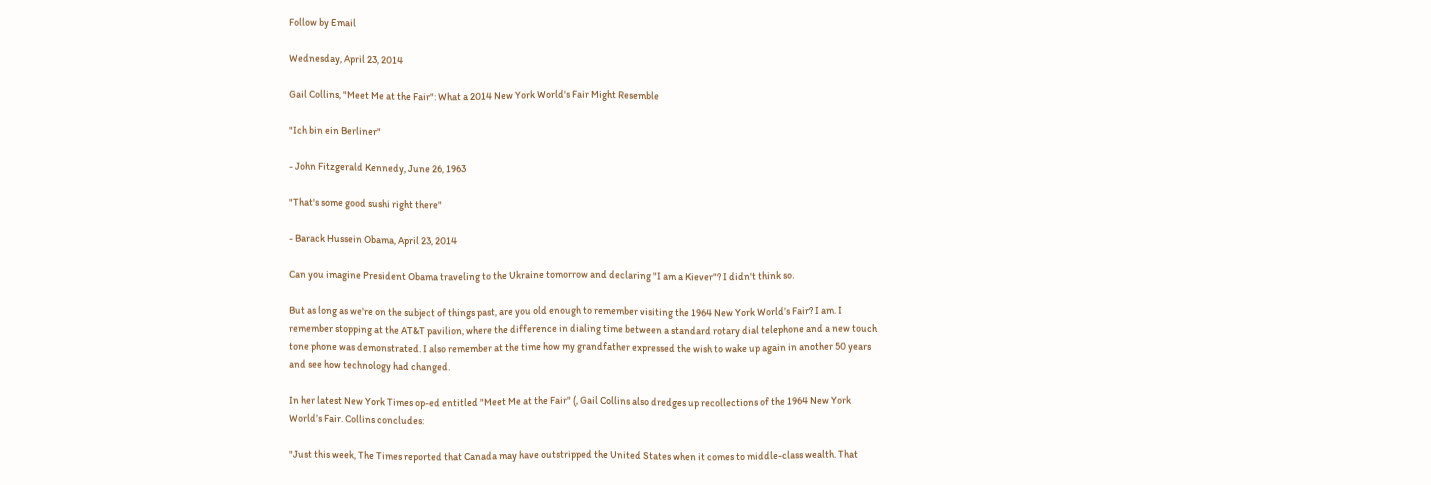Follow by Email

Wednesday, April 23, 2014

Gail Collins, "Meet Me at the Fair": What a 2014 New York World's Fair Might Resemble

"Ich bin ein Berliner"

- John Fitzgerald Kennedy, June 26, 1963

"That's some good sushi right there"

- Barack Hussein Obama, April 23, 2014

Can you imagine President Obama traveling to the Ukraine tomorrow and declaring "I am a Kiever"? I didn't think so.

But as long as we're on the subject of things past, are you old enough to remember visiting the 1964 New York World’s Fair? I am. I remember stopping at the AT&T pavilion, where the difference in dialing time between a standard rotary dial telephone and a new touch tone phone was demonstrated. I also remember at the time how my grandfather expressed the wish to wake up again in another 50 years and see how technology had changed.

In her latest New York Times op-ed entitled "Meet Me at the Fair" (, Gail Collins also dredges up recollections of the 1964 New York World’s Fair. Collins concludes:

"Just this week, The Times reported that Canada may have outstripped the United States when it comes to middle-class wealth. That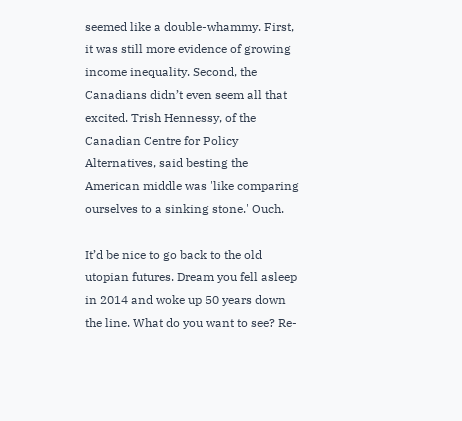seemed like a double-whammy. First, it was still more evidence of growing income inequality. Second, the Canadians didn’t even seem all that excited. Trish Hennessy, of the Canadian Centre for Policy Alternatives, said besting the American middle was 'like comparing ourselves to a sinking stone.' Ouch.

It’d be nice to go back to the old utopian futures. Dream you fell asleep in 2014 and woke up 50 years down the line. What do you want to see? Re-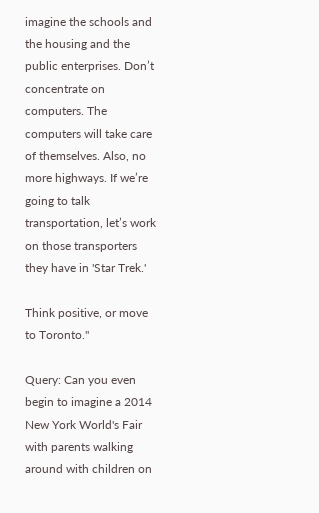imagine the schools and the housing and the public enterprises. Don’t concentrate on computers. The computers will take care of themselves. Also, no more highways. If we’re going to talk transportation, let’s work on those transporters they have in 'Star Trek.'

Think positive, or move to Toronto."

Query: Can you even begin to imagine a 2014 New York World's Fair with parents walking around with children on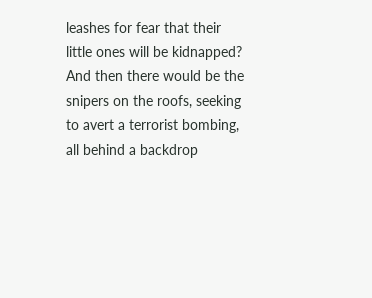leashes for fear that their little ones will be kidnapped? And then there would be the snipers on the roofs, seeking to avert a terrorist bombing, all behind a backdrop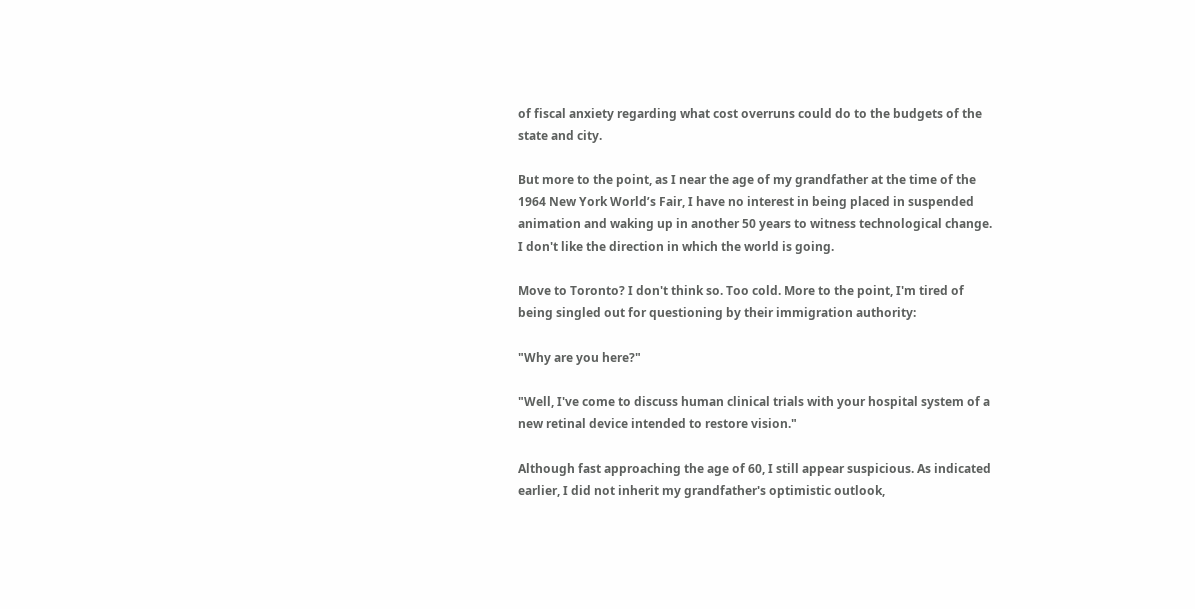of fiscal anxiety regarding what cost overruns could do to the budgets of the state and city.

But more to the point, as I near the age of my grandfather at the time of the 1964 New York World’s Fair, I have no interest in being placed in suspended animation and waking up in another 50 years to witness technological change. I don't like the direction in which the world is going.

Move to Toronto? I don't think so. Too cold. More to the point, I'm tired of being singled out for questioning by their immigration authority:

"Why are you here?"

"Well, I've come to discuss human clinical trials with your hospital system of a new retinal device intended to restore vision."

Although fast approaching the age of 60, I still appear suspicious. As indicated earlier, I did not inherit my grandfather's optimistic outlook,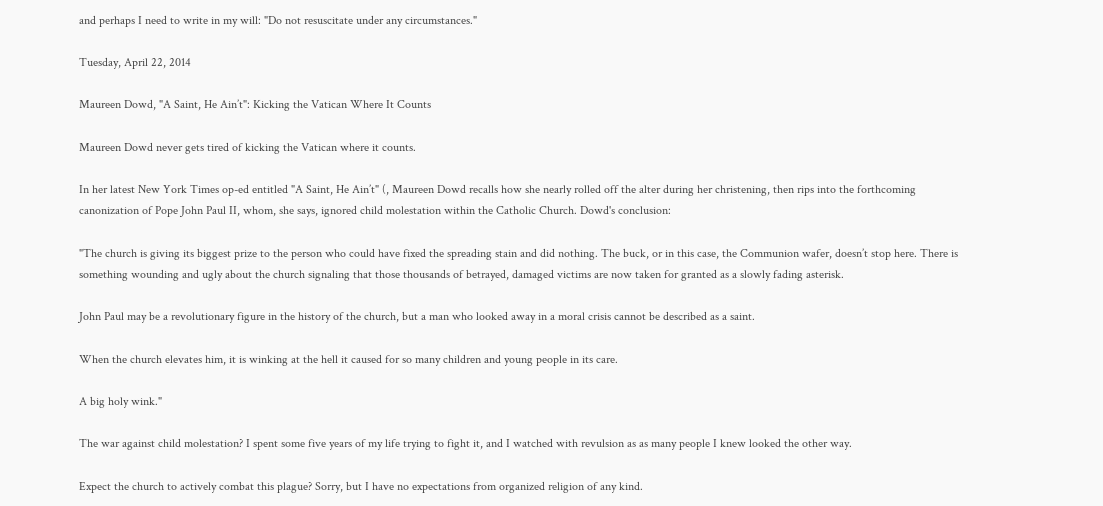and perhaps I need to write in my will: "Do not resuscitate under any circumstances."

Tuesday, April 22, 2014

Maureen Dowd, "A Saint, He Ain’t": Kicking the Vatican Where It Counts

Maureen Dowd never gets tired of kicking the Vatican where it counts.

In her latest New York Times op-ed entitled "A Saint, He Ain’t" (, Maureen Dowd recalls how she nearly rolled off the alter during her christening, then rips into the forthcoming canonization of Pope John Paul II, whom, she says, ignored child molestation within the Catholic Church. Dowd's conclusion:

"The church is giving its biggest prize to the person who could have fixed the spreading stain and did nothing. The buck, or in this case, the Communion wafer, doesn’t stop here. There is something wounding and ugly about the church signaling that those thousands of betrayed, damaged victims are now taken for granted as a slowly fading asterisk.

John Paul may be a revolutionary figure in the history of the church, but a man who looked away in a moral crisis cannot be described as a saint.

When the church elevates him, it is winking at the hell it caused for so many children and young people in its care.

A big holy wink."

The war against child molestation? I spent some five years of my life trying to fight it, and I watched with revulsion as as many people I knew looked the other way.

Expect the church to actively combat this plague? Sorry, but I have no expectations from organized religion of any kind.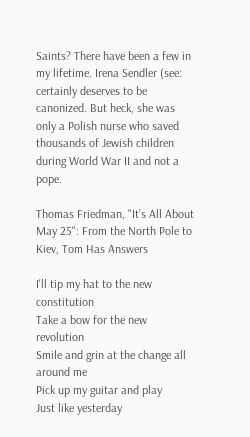Saints? There have been a few in my lifetime. Irena Sendler (see: certainly deserves to be canonized. But heck, she was only a Polish nurse who saved thousands of Jewish children during World War II and not a pope.

Thomas Friedman, "It’s All About May 25": From the North Pole to Kiev, Tom Has Answers

I'll tip my hat to the new constitution
Take a bow for the new revolution
Smile and grin at the change all around me
Pick up my guitar and play
Just like yesterday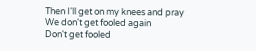Then I'll get on my knees and pray
We don't get fooled again
Don't get fooled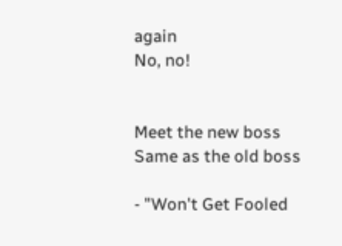again
No, no!


Meet the new boss
Same as the old boss

- "Won't Get Fooled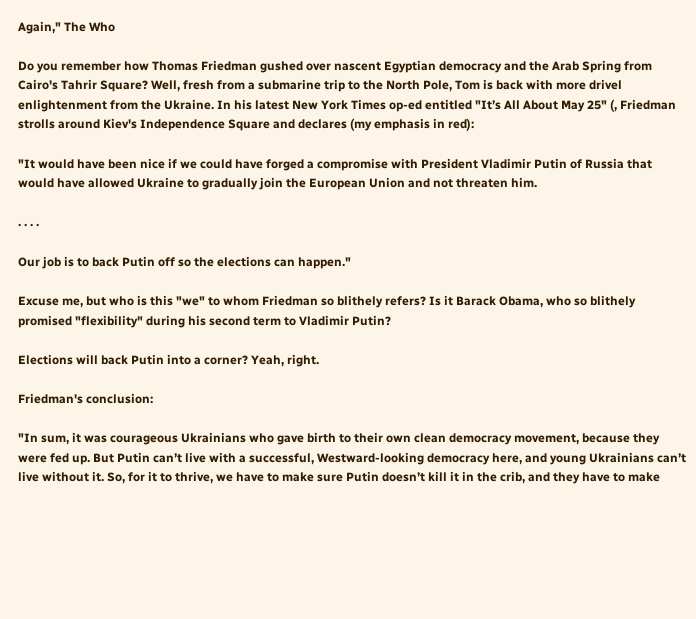Again," The Who

Do you remember how Thomas Friedman gushed over nascent Egyptian democracy and the Arab Spring from Cairo's Tahrir Square? Well, fresh from a submarine trip to the North Pole, Tom is back with more drivel enlightenment from the Ukraine. In his latest New York Times op-ed entitled "It’s All About May 25" (, Friedman strolls around Kiev's Independence Square and declares (my emphasis in red):

"It would have been nice if we could have forged a compromise with President Vladimir Putin of Russia that would have allowed Ukraine to gradually join the European Union and not threaten him.

. . . .

Our job is to back Putin off so the elections can happen."

Excuse me, but who is this "we" to whom Friedman so blithely refers? Is it Barack Obama, who so blithely promised "flexibility" during his second term to Vladimir Putin?

Elections will back Putin into a corner? Yeah, right.

Friedman's conclusion:

"In sum, it was courageous Ukrainians who gave birth to their own clean democracy movement, because they were fed up. But Putin can’t live with a successful, Westward-looking democracy here, and young Ukrainians can’t live without it. So, for it to thrive, we have to make sure Putin doesn’t kill it in the crib, and they have to make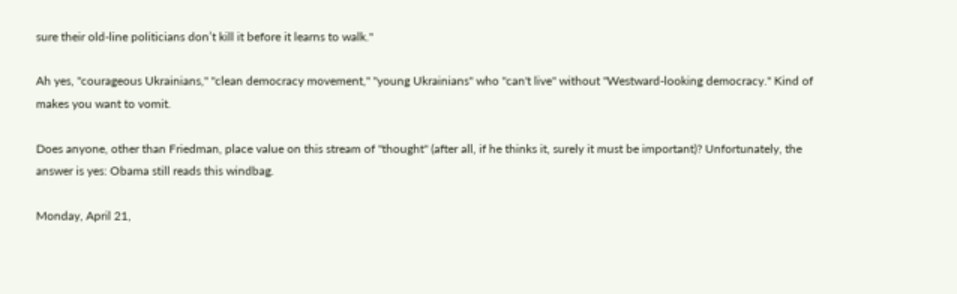sure their old-line politicians don’t kill it before it learns to walk."

Ah yes, "courageous Ukrainians," "clean democracy movement," "young Ukrainians" who "can't live" without "Westward-looking democracy." Kind of makes you want to vomit.

Does anyone, other than Friedman, place value on this stream of "thought" (after all, if he thinks it, surely it must be important)? Unfortunately, the answer is yes: Obama still reads this windbag.

Monday, April 21,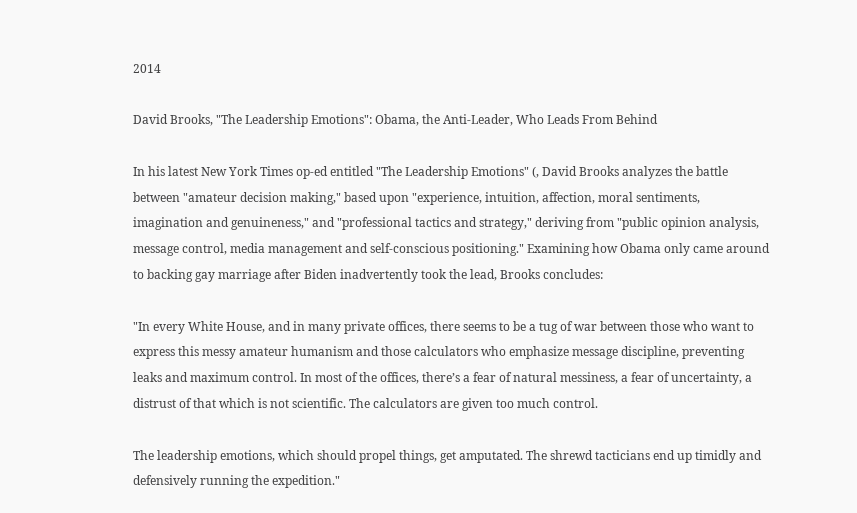2014

David Brooks, "The Leadership Emotions": Obama, the Anti-Leader, Who Leads From Behind

In his latest New York Times op-ed entitled "The Leadership Emotions" (, David Brooks analyzes the battle between "amateur decision making," based upon "experience, intuition, affection, moral sentiments, imagination and genuineness," and "professional tactics and strategy," deriving from "public opinion analysis, message control, media management and self-conscious positioning." Examining how Obama only came around to backing gay marriage after Biden inadvertently took the lead, Brooks concludes:

"In every White House, and in many private offices, there seems to be a tug of war between those who want to express this messy amateur humanism and those calculators who emphasize message discipline, preventing leaks and maximum control. In most of the offices, there’s a fear of natural messiness, a fear of uncertainty, a distrust of that which is not scientific. The calculators are given too much control.

The leadership emotions, which should propel things, get amputated. The shrewd tacticians end up timidly and defensively running the expedition."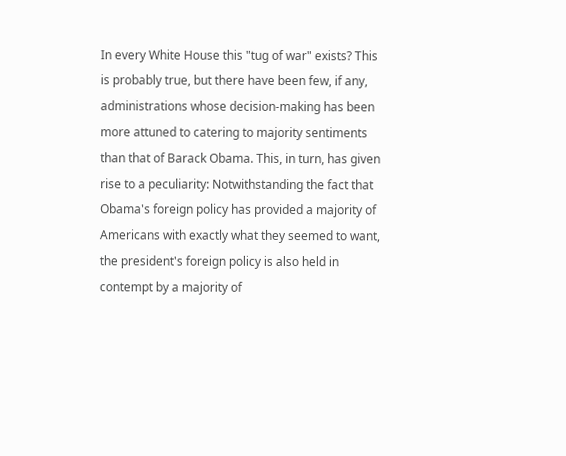In every White House this "tug of war" exists? This is probably true, but there have been few, if any, administrations whose decision-making has been more attuned to catering to majority sentiments than that of Barack Obama. This, in turn, has given rise to a peculiarity: Notwithstanding the fact that Obama's foreign policy has provided a majority of Americans with exactly what they seemed to want, the president's foreign policy is also held in contempt by a majority of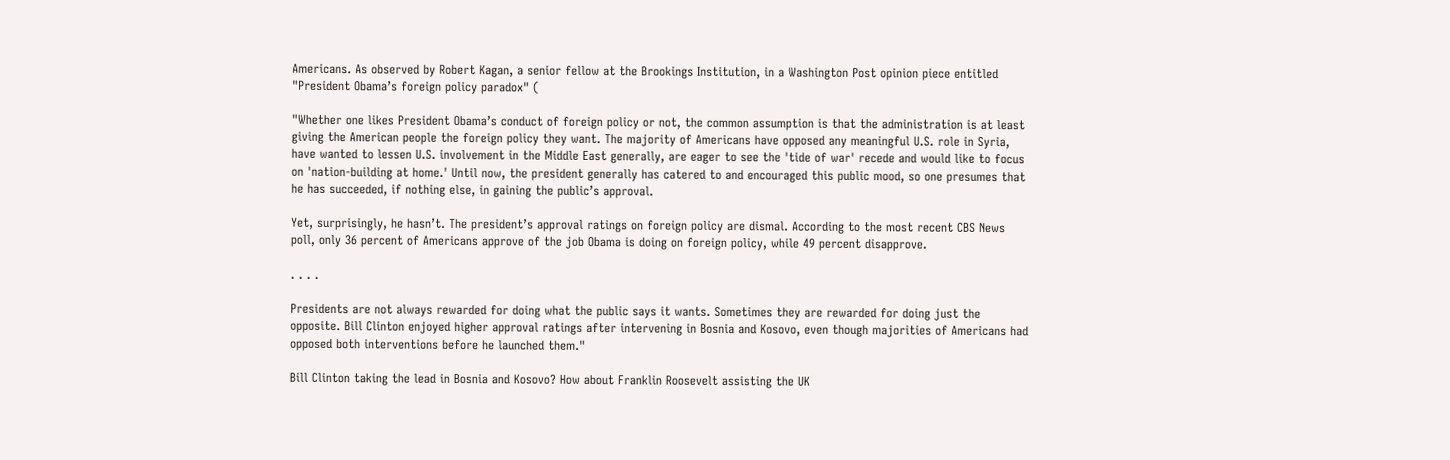Americans. As observed by Robert Kagan, a senior fellow at the Brookings Institution, in a Washington Post opinion piece entitled "President Obama’s foreign policy paradox" (

"Whether one likes President Obama’s conduct of foreign policy or not, the common assumption is that the administration is at least giving the American people the foreign policy they want. The majority of Americans have opposed any meaningful U.S. role in Syria, have wanted to lessen U.S. involvement in the Middle East generally, are eager to see the 'tide of war' recede and would like to focus on 'nation-building at home.' Until now, the president generally has catered to and encouraged this public mood, so one presumes that he has succeeded, if nothing else, in gaining the public’s approval.

Yet, surprisingly, he hasn’t. The president’s approval ratings on foreign policy are dismal. According to the most recent CBS News poll, only 36 percent of Americans approve of the job Obama is doing on foreign policy, while 49 percent disapprove.

. . . .

Presidents are not always rewarded for doing what the public says it wants. Sometimes they are rewarded for doing just the opposite. Bill Clinton enjoyed higher approval ratings after intervening in Bosnia and Kosovo, even though majorities of Americans had opposed both interventions before he launched them."

Bill Clinton taking the lead in Bosnia and Kosovo? How about Franklin Roosevelt assisting the UK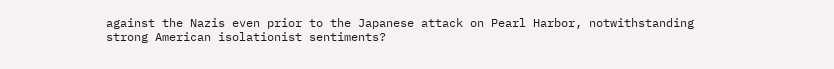against the Nazis even prior to the Japanese attack on Pearl Harbor, notwithstanding strong American isolationist sentiments?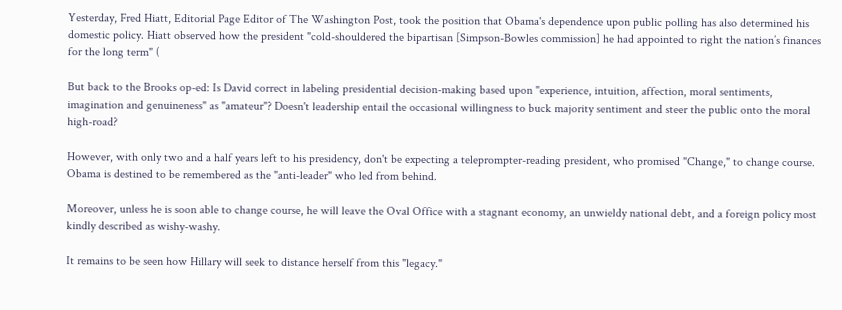Yesterday, Fred Hiatt, Editorial Page Editor of The Washington Post, took the position that Obama's dependence upon public polling has also determined his domestic policy. Hiatt observed how the president "cold-shouldered the bipartisan [Simpson-Bowles commission] he had appointed to right the nation’s finances for the long term" (

But back to the Brooks op-ed: Is David correct in labeling presidential decision-making based upon "experience, intuition, affection, moral sentiments, imagination and genuineness" as "amateur"? Doesn't leadership entail the occasional willingness to buck majority sentiment and steer the public onto the moral high-road?

However, with only two and a half years left to his presidency, don't be expecting a teleprompter-reading president, who promised "Change," to change course. Obama is destined to be remembered as the "anti-leader" who led from behind.

Moreover, unless he is soon able to change course, he will leave the Oval Office with a stagnant economy, an unwieldy national debt, and a foreign policy most kindly described as wishy-washy.

It remains to be seen how Hillary will seek to distance herself from this "legacy."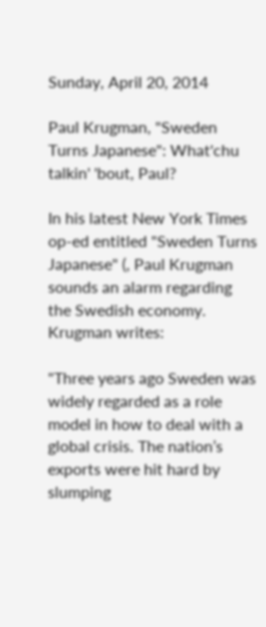Sunday, April 20, 2014

Paul Krugman, "Sweden Turns Japanese": What'chu talkin' 'bout, Paul?

In his latest New York Times op-ed entitled "Sweden Turns Japanese" (, Paul Krugman sounds an alarm regarding the Swedish economy. Krugman writes:

"Three years ago Sweden was widely regarded as a role model in how to deal with a global crisis. The nation’s exports were hit hard by slumping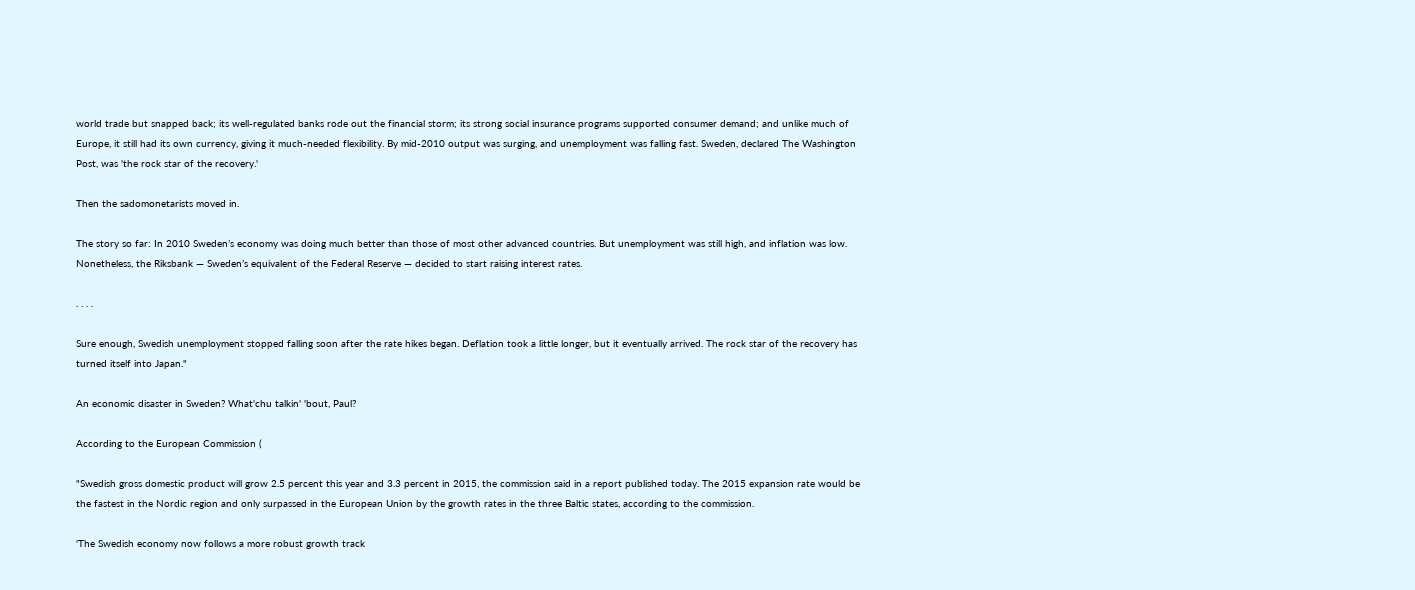world trade but snapped back; its well-regulated banks rode out the financial storm; its strong social insurance programs supported consumer demand; and unlike much of Europe, it still had its own currency, giving it much-needed flexibility. By mid-2010 output was surging, and unemployment was falling fast. Sweden, declared The Washington Post, was 'the rock star of the recovery.'

Then the sadomonetarists moved in.

The story so far: In 2010 Sweden’s economy was doing much better than those of most other advanced countries. But unemployment was still high, and inflation was low. Nonetheless, the Riksbank — Sweden’s equivalent of the Federal Reserve — decided to start raising interest rates.

. . . .

Sure enough, Swedish unemployment stopped falling soon after the rate hikes began. Deflation took a little longer, but it eventually arrived. The rock star of the recovery has turned itself into Japan."

An economic disaster in Sweden? What'chu talkin' 'bout, Paul?

According to the European Commission (

"Swedish gross domestic product will grow 2.5 percent this year and 3.3 percent in 2015, the commission said in a report published today. The 2015 expansion rate would be the fastest in the Nordic region and only surpassed in the European Union by the growth rates in the three Baltic states, according to the commission.

'The Swedish economy now follows a more robust growth track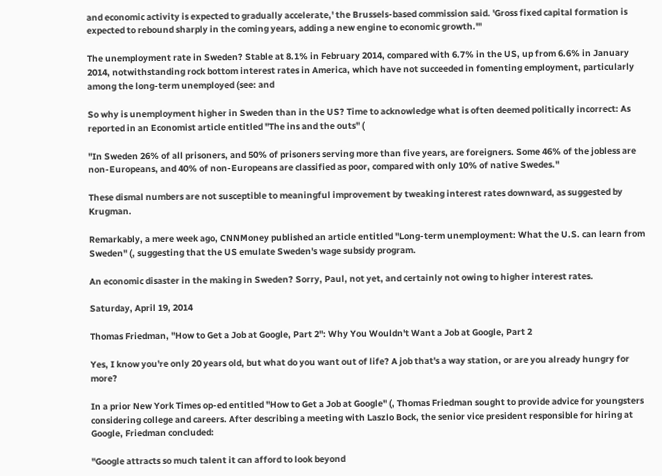and economic activity is expected to gradually accelerate,' the Brussels-based commission said. 'Gross fixed capital formation is expected to rebound sharply in the coming years, adding a new engine to economic growth.'"

The unemployment rate in Sweden? Stable at 8.1% in February 2014, compared with 6.7% in the US, up from 6.6% in January 2014, notwithstanding rock bottom interest rates in America, which have not succeeded in fomenting employment, particularly among the long-term unemployed (see: and

So why is unemployment higher in Sweden than in the US? Time to acknowledge what is often deemed politically incorrect: As reported in an Economist article entitled "The ins and the outs" (

"In Sweden 26% of all prisoners, and 50% of prisoners serving more than five years, are foreigners. Some 46% of the jobless are non-Europeans, and 40% of non-Europeans are classified as poor, compared with only 10% of native Swedes."

These dismal numbers are not susceptible to meaningful improvement by tweaking interest rates downward, as suggested by Krugman.

Remarkably, a mere week ago, CNNMoney published an article entitled "Long-term unemployment: What the U.S. can learn from Sweden" (, suggesting that the US emulate Sweden's wage subsidy program.

An economic disaster in the making in Sweden? Sorry, Paul, not yet, and certainly not owing to higher interest rates.

Saturday, April 19, 2014

Thomas Friedman, "How to Get a Job at Google, Part 2": Why You Wouldn't Want a Job at Google, Part 2

Yes, I know you're only 20 years old, but what do you want out of life? A job that's a way station, or are you already hungry for more?

In a prior New York Times op-ed entitled "How to Get a Job at Google" (, Thomas Friedman sought to provide advice for youngsters considering college and careers. After describing a meeting with Laszlo Bock, the senior vice president responsible for hiring at Google, Friedman concluded:

"Google attracts so much talent it can afford to look beyond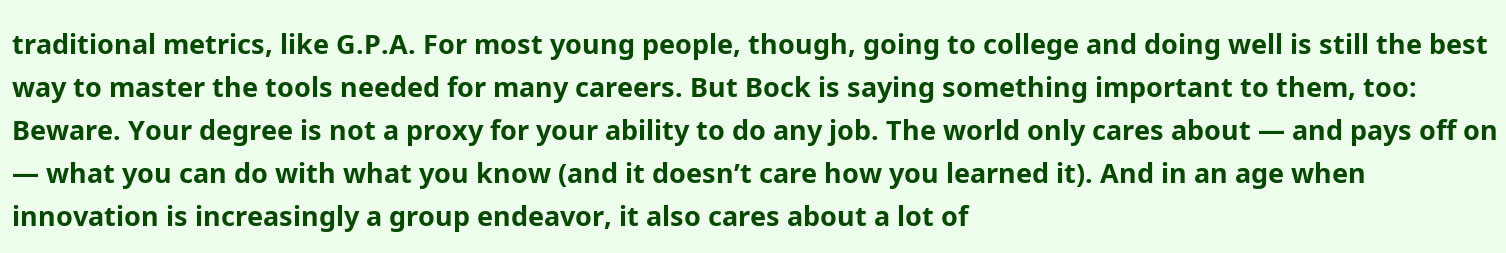traditional metrics, like G.P.A. For most young people, though, going to college and doing well is still the best way to master the tools needed for many careers. But Bock is saying something important to them, too: Beware. Your degree is not a proxy for your ability to do any job. The world only cares about — and pays off on — what you can do with what you know (and it doesn’t care how you learned it). And in an age when innovation is increasingly a group endeavor, it also cares about a lot of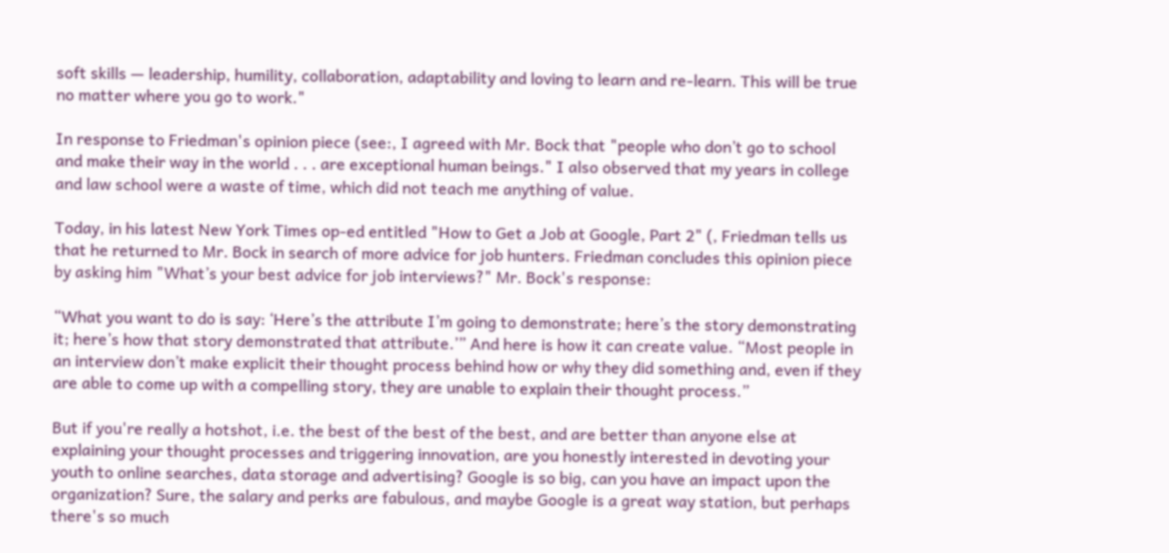soft skills — leadership, humility, collaboration, adaptability and loving to learn and re-learn. This will be true no matter where you go to work."

In response to Friedman's opinion piece (see:, I agreed with Mr. Bock that "people who don’t go to school and make their way in the world . . . are exceptional human beings." I also observed that my years in college and law school were a waste of time, which did not teach me anything of value.

Today, in his latest New York Times op-ed entitled "How to Get a Job at Google, Part 2" (, Friedman tells us that he returned to Mr. Bock in search of more advice for job hunters. Friedman concludes this opinion piece by asking him "What’s your best advice for job interviews?" Mr. Bock's response:

“What you want to do is say: ‘Here’s the attribute I’m going to demonstrate; here’s the story demonstrating it; here’s how that story demonstrated that attribute.’” And here is how it can create value. “Most people in an interview don’t make explicit their thought process behind how or why they did something and, even if they are able to come up with a compelling story, they are unable to explain their thought process.”

But if you're really a hotshot, i.e. the best of the best of the best, and are better than anyone else at explaining your thought processes and triggering innovation, are you honestly interested in devoting your youth to online searches, data storage and advertising? Google is so big, can you have an impact upon the organization? Sure, the salary and perks are fabulous, and maybe Google is a great way station, but perhaps there's so much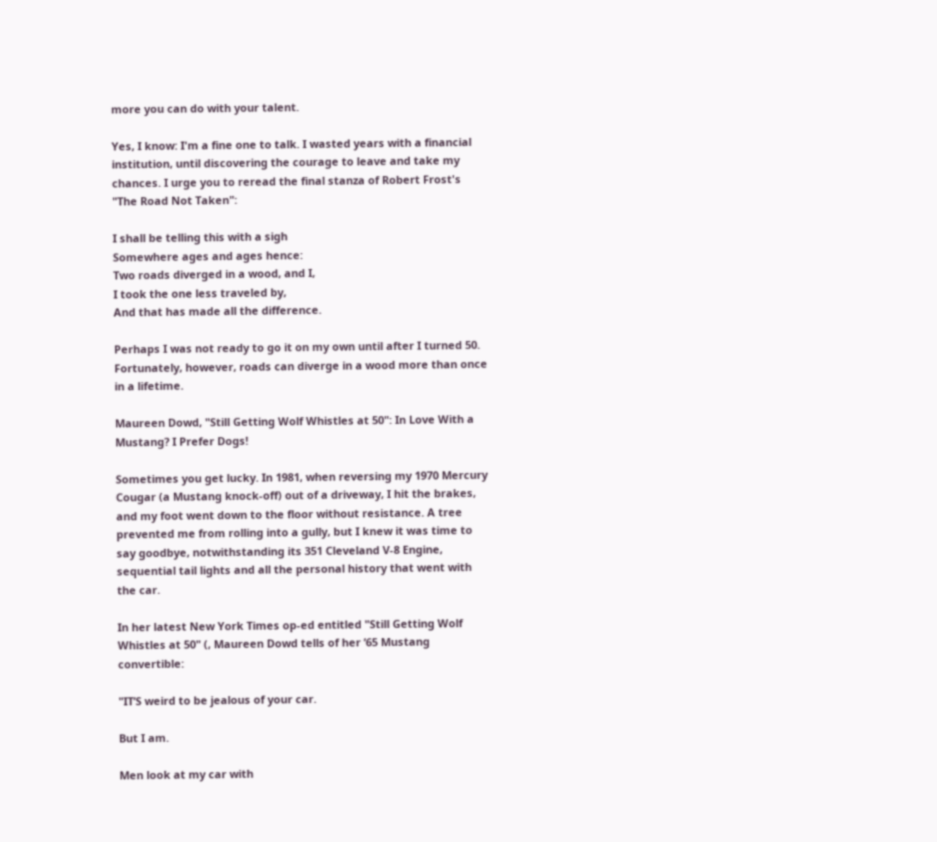more you can do with your talent.

Yes, I know: I'm a fine one to talk. I wasted years with a financial institution, until discovering the courage to leave and take my chances. I urge you to reread the final stanza of Robert Frost's "The Road Not Taken":

I shall be telling this with a sigh
Somewhere ages and ages hence:
Two roads diverged in a wood, and I,
I took the one less traveled by,
And that has made all the difference.

Perhaps I was not ready to go it on my own until after I turned 50. Fortunately, however, roads can diverge in a wood more than once in a lifetime.

Maureen Dowd, "Still Getting Wolf Whistles at 50": In Love With a Mustang? I Prefer Dogs!

Sometimes you get lucky. In 1981, when reversing my 1970 Mercury Cougar (a Mustang knock-off) out of a driveway, I hit the brakes, and my foot went down to the floor without resistance. A tree prevented me from rolling into a gully, but I knew it was time to say goodbye, notwithstanding its 351 Cleveland V-8 Engine, sequential tail lights and all the personal history that went with the car.

In her latest New York Times op-ed entitled "Still Getting Wolf Whistles at 50" (, Maureen Dowd tells of her ’65 Mustang convertible:

"IT’S weird to be jealous of your car.

But I am.

Men look at my car with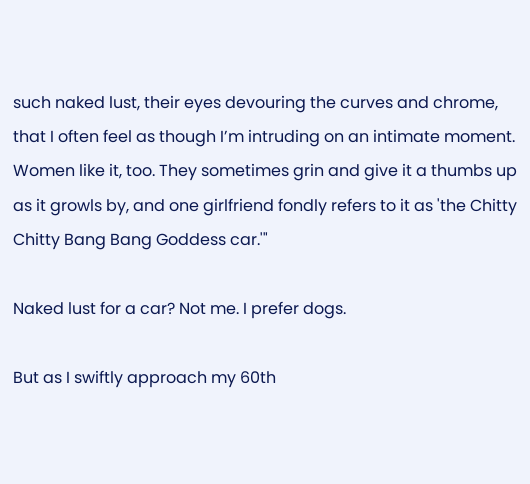such naked lust, their eyes devouring the curves and chrome, that I often feel as though I’m intruding on an intimate moment. Women like it, too. They sometimes grin and give it a thumbs up as it growls by, and one girlfriend fondly refers to it as 'the Chitty Chitty Bang Bang Goddess car.'"

Naked lust for a car? Not me. I prefer dogs.

But as I swiftly approach my 60th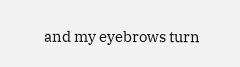and my eyebrows turn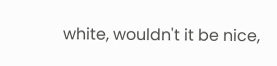white, wouldn't it be nice,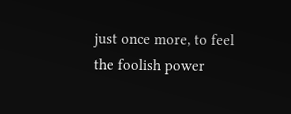just once more, to feel the foolish power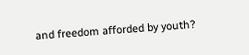and freedom afforded by youth?